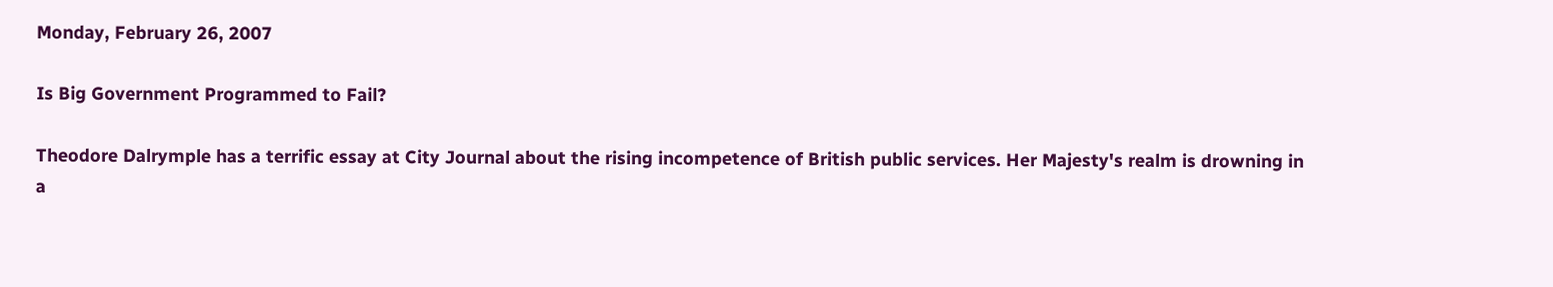Monday, February 26, 2007

Is Big Government Programmed to Fail?

Theodore Dalrymple has a terrific essay at City Journal about the rising incompetence of British public services. Her Majesty's realm is drowning in a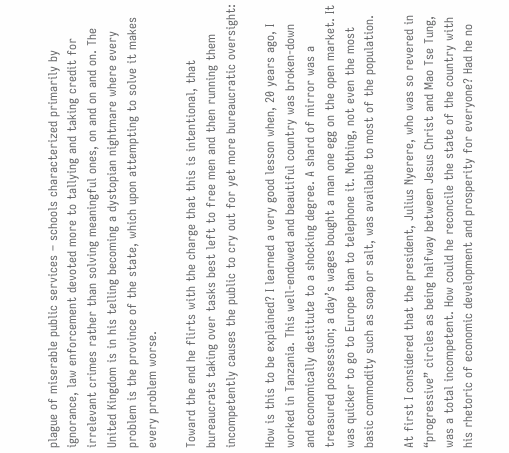plague of miserable public services – schools characterized primarily by ignorance, law enforcement devoted more to tallying and taking credit for irrelevant crimes rather than solving meaningful ones, on and on and on. The United Kingdom is in his telling becoming a dystopian nightmare where every problem is the province of the state, which upon attempting to solve it makes every problem worse.

Toward the end he flirts with the charge that this is intentional, that bureaucrats taking over tasks best left to free men and then running them incompetently causes the public to cry out for yet more bureaucratic oversight:

How is this to be explained? I learned a very good lesson when, 20 years ago, I worked in Tanzania. This well-endowed and beautiful country was broken-down and economically destitute to a shocking degree. A shard of mirror was a treasured possession; a day’s wages bought a man one egg on the open market. It was quicker to go to Europe than to telephone it. Nothing, not even the most basic commodity such as soap or salt, was available to most of the population.

At first I considered that the president, Julius Nyerere, who was so revered in “progressive” circles as being halfway between Jesus Christ and Mao Tse Tung, was a total incompetent. How could he reconcile the state of the country with his rhetoric of economic development and prosperity for everyone? Had he no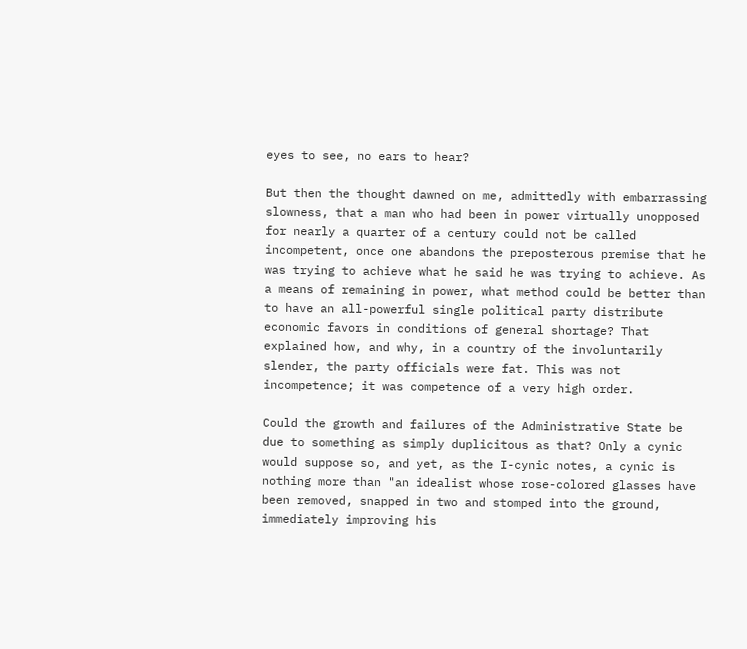eyes to see, no ears to hear?

But then the thought dawned on me, admittedly with embarrassing slowness, that a man who had been in power virtually unopposed for nearly a quarter of a century could not be called incompetent, once one abandons the preposterous premise that he was trying to achieve what he said he was trying to achieve. As a means of remaining in power, what method could be better than to have an all-powerful single political party distribute economic favors in conditions of general shortage? That explained how, and why, in a country of the involuntarily slender, the party officials were fat. This was not incompetence; it was competence of a very high order.

Could the growth and failures of the Administrative State be due to something as simply duplicitous as that? Only a cynic would suppose so, and yet, as the I-cynic notes, a cynic is nothing more than "an idealist whose rose-colored glasses have been removed, snapped in two and stomped into the ground, immediately improving his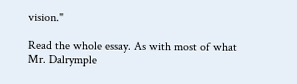vision."

Read the whole essay. As with most of what Mr. Dalrymple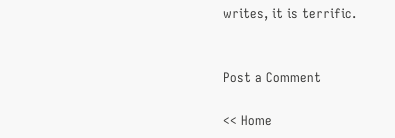writes, it is terrific.


Post a Comment

<< Home